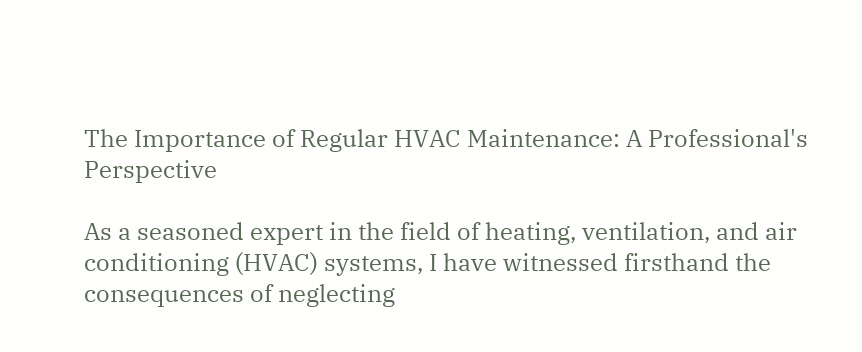The Importance of Regular HVAC Maintenance: A Professional's Perspective

As a seasoned expert in the field of heating, ventilation, and air conditioning (HVAC) systems, I have witnessed firsthand the consequences of neglecting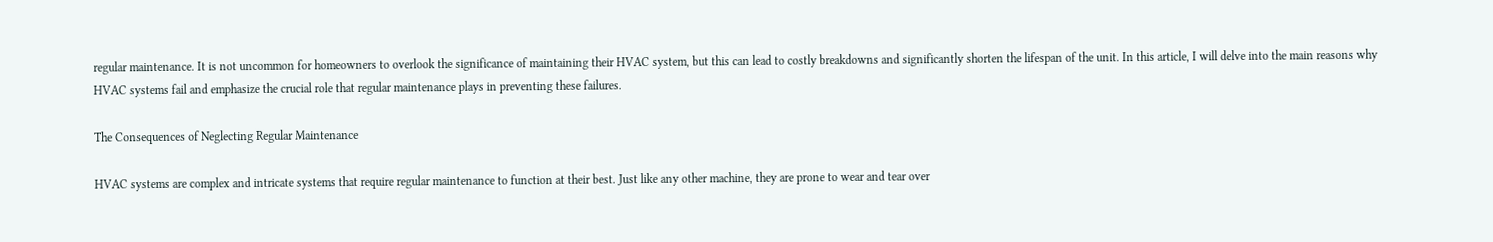regular maintenance. It is not uncommon for homeowners to overlook the significance of maintaining their HVAC system, but this can lead to costly breakdowns and significantly shorten the lifespan of the unit. In this article, I will delve into the main reasons why HVAC systems fail and emphasize the crucial role that regular maintenance plays in preventing these failures.

The Consequences of Neglecting Regular Maintenance

HVAC systems are complex and intricate systems that require regular maintenance to function at their best. Just like any other machine, they are prone to wear and tear over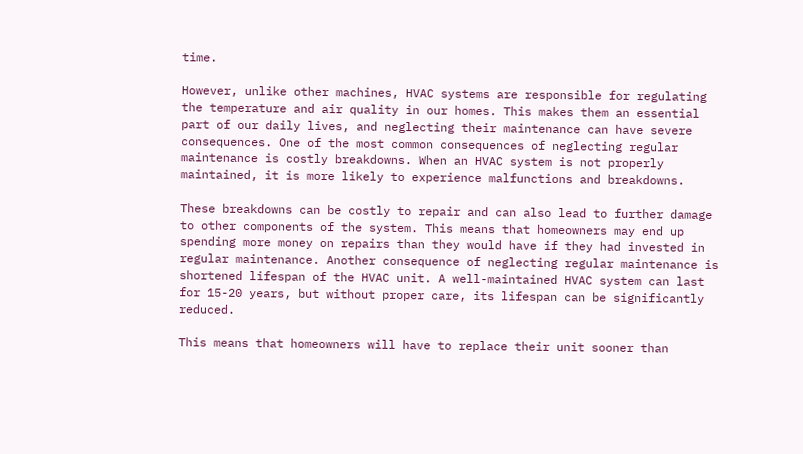time.

However, unlike other machines, HVAC systems are responsible for regulating the temperature and air quality in our homes. This makes them an essential part of our daily lives, and neglecting their maintenance can have severe consequences. One of the most common consequences of neglecting regular maintenance is costly breakdowns. When an HVAC system is not properly maintained, it is more likely to experience malfunctions and breakdowns.

These breakdowns can be costly to repair and can also lead to further damage to other components of the system. This means that homeowners may end up spending more money on repairs than they would have if they had invested in regular maintenance. Another consequence of neglecting regular maintenance is shortened lifespan of the HVAC unit. A well-maintained HVAC system can last for 15-20 years, but without proper care, its lifespan can be significantly reduced.

This means that homeowners will have to replace their unit sooner than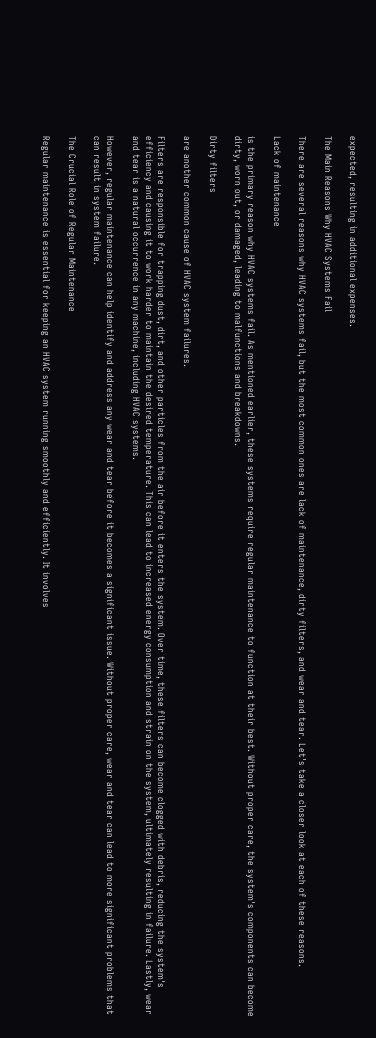expected, resulting in additional expenses.

The Main Reasons Why HVAC Systems Fail

There are several reasons why HVAC systems fail, but the most common ones are lack of maintenance, dirty filters, and wear and tear. Let's take a closer look at each of these reasons.

Lack of maintenance

is the primary reason why HVAC systems fail. As mentioned earlier, these systems require regular maintenance to function at their best. Without proper care, the system's components can become dirty, worn out, or damaged, leading to malfunctions and breakdowns.

Dirty filters

are another common cause of HVAC system failures.

Filters are responsible for trapping dust, dirt, and other particles from the air before it enters the system. Over time, these filters can become clogged with debris, reducing the system's efficiency and causing it to work harder to maintain the desired temperature. This can lead to increased energy consumption and strain on the system, ultimately resulting in failure. Lastly, wear and tear is a natural occurrence in any machine, including HVAC systems.

However, regular maintenance can help identify and address any wear and tear before it becomes a significant issue. Without proper care, wear and tear can lead to more significant problems that can result in system failure.

The Crucial Role of Regular Maintenance

Regular maintenance is essential for keeping an HVAC system running smoothly and efficiently. It involves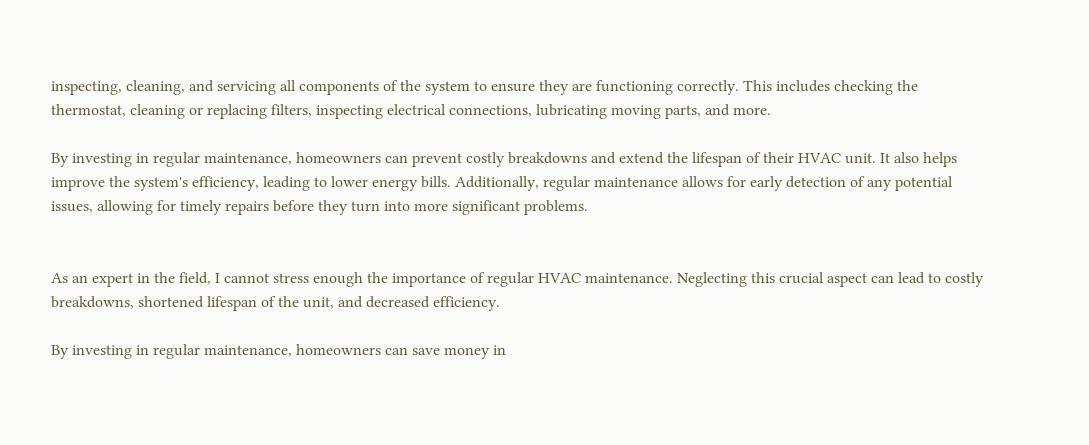inspecting, cleaning, and servicing all components of the system to ensure they are functioning correctly. This includes checking the thermostat, cleaning or replacing filters, inspecting electrical connections, lubricating moving parts, and more.

By investing in regular maintenance, homeowners can prevent costly breakdowns and extend the lifespan of their HVAC unit. It also helps improve the system's efficiency, leading to lower energy bills. Additionally, regular maintenance allows for early detection of any potential issues, allowing for timely repairs before they turn into more significant problems.


As an expert in the field, I cannot stress enough the importance of regular HVAC maintenance. Neglecting this crucial aspect can lead to costly breakdowns, shortened lifespan of the unit, and decreased efficiency.

By investing in regular maintenance, homeowners can save money in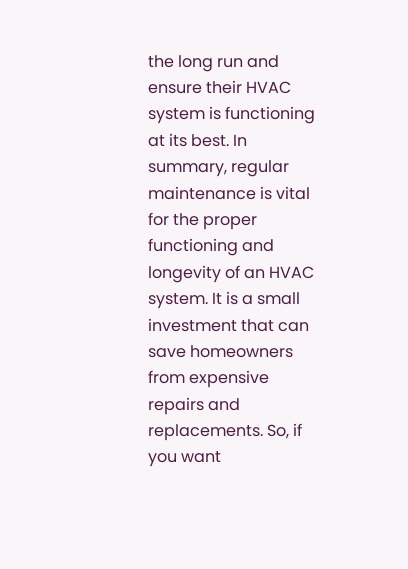the long run and ensure their HVAC system is functioning at its best. In summary, regular maintenance is vital for the proper functioning and longevity of an HVAC system. It is a small investment that can save homeowners from expensive repairs and replacements. So, if you want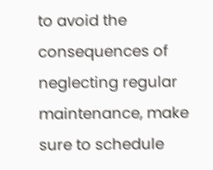to avoid the consequences of neglecting regular maintenance, make sure to schedule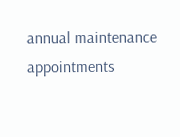annual maintenance appointments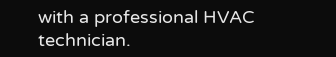with a professional HVAC technician.